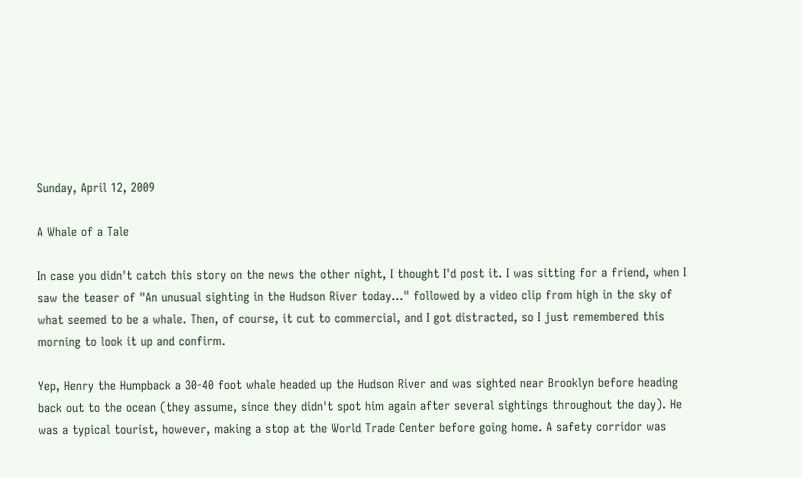Sunday, April 12, 2009

A Whale of a Tale

In case you didn't catch this story on the news the other night, I thought I'd post it. I was sitting for a friend, when I saw the teaser of "An unusual sighting in the Hudson River today..." followed by a video clip from high in the sky of what seemed to be a whale. Then, of course, it cut to commercial, and I got distracted, so I just remembered this morning to look it up and confirm.

Yep, Henry the Humpback a 30-40 foot whale headed up the Hudson River and was sighted near Brooklyn before heading back out to the ocean (they assume, since they didn't spot him again after several sightings throughout the day). He was a typical tourist, however, making a stop at the World Trade Center before going home. A safety corridor was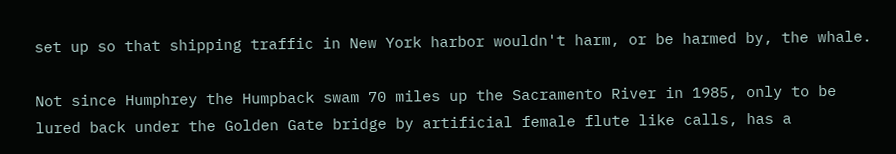set up so that shipping traffic in New York harbor wouldn't harm, or be harmed by, the whale.

Not since Humphrey the Humpback swam 70 miles up the Sacramento River in 1985, only to be lured back under the Golden Gate bridge by artificial female flute like calls, has a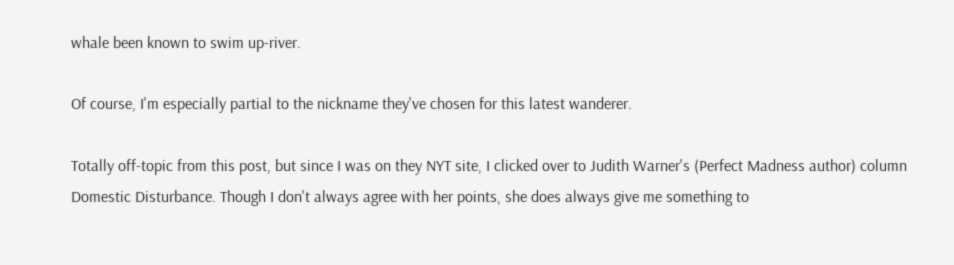whale been known to swim up-river.

Of course, I'm especially partial to the nickname they've chosen for this latest wanderer.

Totally off-topic from this post, but since I was on they NYT site, I clicked over to Judith Warner's (Perfect Madness author) column Domestic Disturbance. Though I don't always agree with her points, she does always give me something to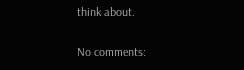think about.

No comments: